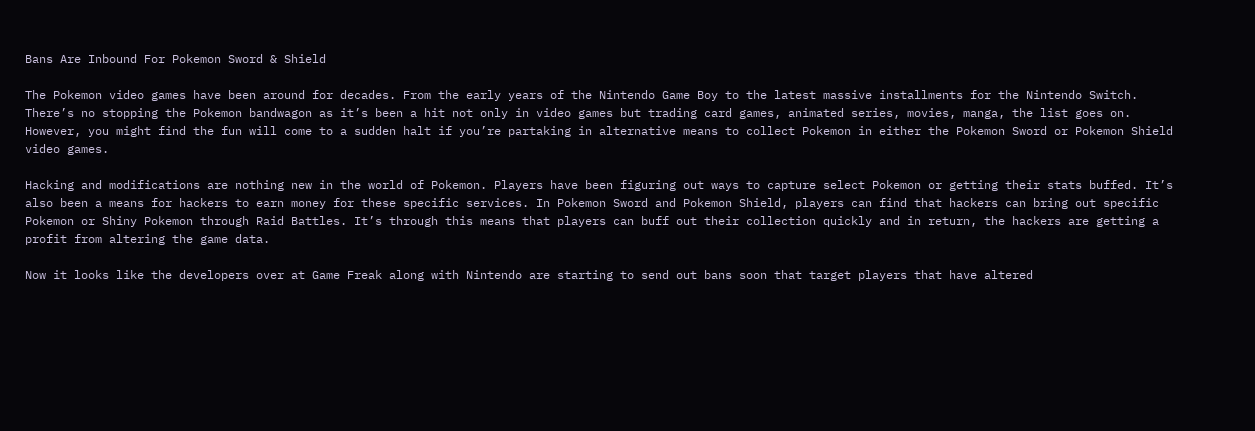Bans Are Inbound For Pokemon Sword & Shield

The Pokemon video games have been around for decades. From the early years of the Nintendo Game Boy to the latest massive installments for the Nintendo Switch. There’s no stopping the Pokemon bandwagon as it’s been a hit not only in video games but trading card games, animated series, movies, manga, the list goes on. However, you might find the fun will come to a sudden halt if you’re partaking in alternative means to collect Pokemon in either the Pokemon Sword or Pokemon Shield video games.

Hacking and modifications are nothing new in the world of Pokemon. Players have been figuring out ways to capture select Pokemon or getting their stats buffed. It’s also been a means for hackers to earn money for these specific services. In Pokemon Sword and Pokemon Shield, players can find that hackers can bring out specific Pokemon or Shiny Pokemon through Raid Battles. It’s through this means that players can buff out their collection quickly and in return, the hackers are getting a profit from altering the game data.

Now it looks like the developers over at Game Freak along with Nintendo are starting to send out bans soon that target players that have altered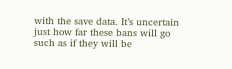with the save data. It’s uncertain just how far these bans will go such as if they will be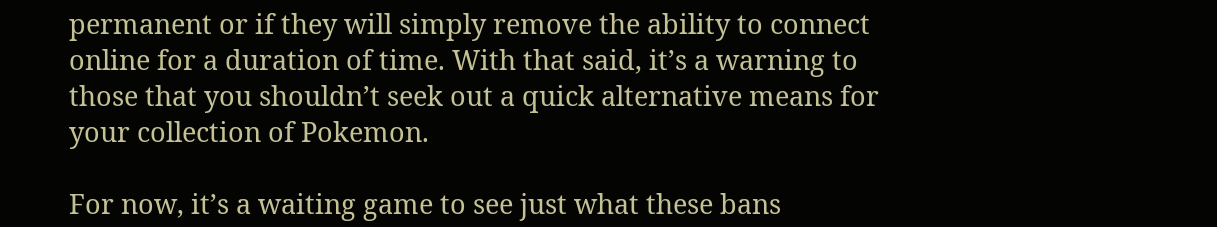permanent or if they will simply remove the ability to connect online for a duration of time. With that said, it’s a warning to those that you shouldn’t seek out a quick alternative means for your collection of Pokemon.

For now, it’s a waiting game to see just what these bans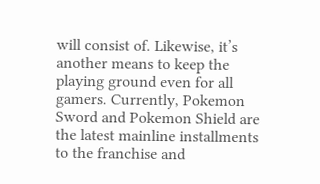will consist of. Likewise, it’s another means to keep the playing ground even for all gamers. Currently, Pokemon Sword and Pokemon Shield are the latest mainline installments to the franchise and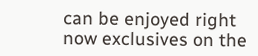can be enjoyed right now exclusives on the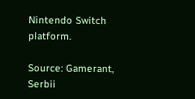Nintendo Switch platform.

Source: Gamerant, Serbii